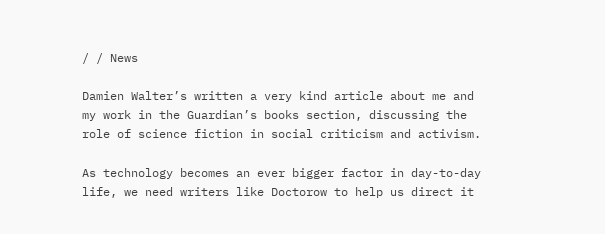/ / News

Damien Walter’s written a very kind article about me and my work in the Guardian’s books section, discussing the role of science fiction in social criticism and activism.

As technology becomes an ever bigger factor in day-to-day life, we need writers like Doctorow to help us direct it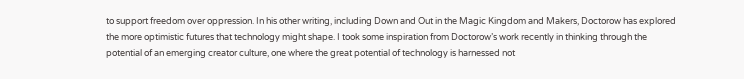to support freedom over oppression. In his other writing, including Down and Out in the Magic Kingdom and Makers, Doctorow has explored the more optimistic futures that technology might shape. I took some inspiration from Doctorow’s work recently in thinking through the potential of an emerging creator culture, one where the great potential of technology is harnessed not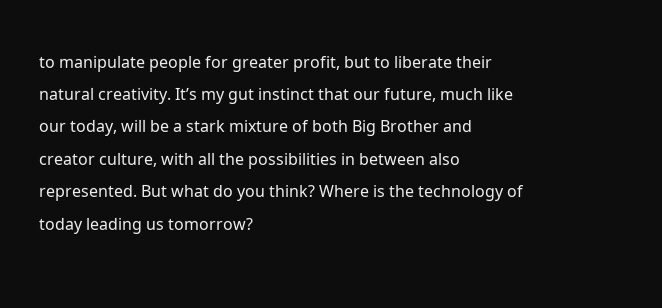to manipulate people for greater profit, but to liberate their natural creativity. It’s my gut instinct that our future, much like our today, will be a stark mixture of both Big Brother and creator culture, with all the possibilities in between also represented. But what do you think? Where is the technology of today leading us tomorrow?